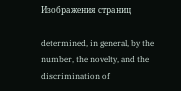Изображения страниц

determined, in general, by the number, the novelty, and the discrimination of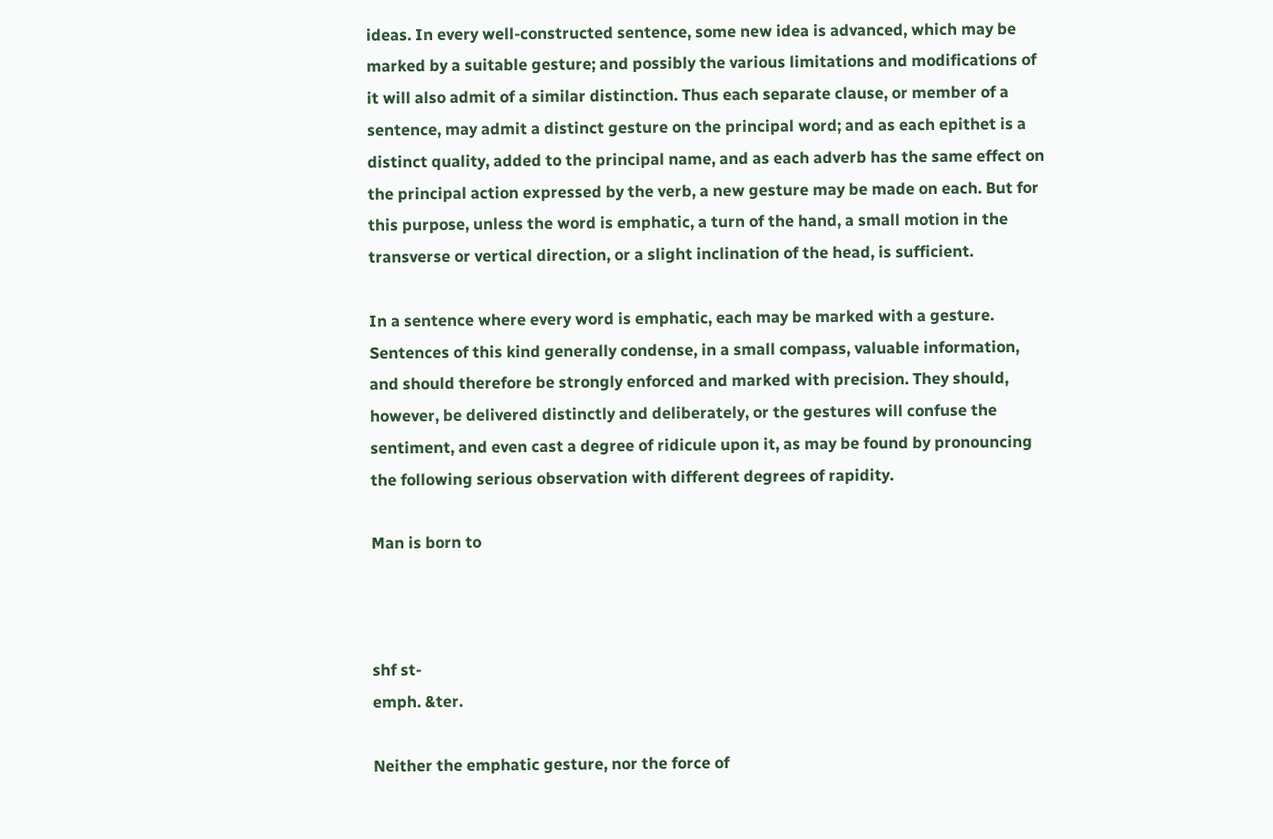ideas. In every well-constructed sentence, some new idea is advanced, which may be marked by a suitable gesture; and possibly the various limitations and modifications of it will also admit of a similar distinction. Thus each separate clause, or member of a sentence, may admit a distinct gesture on the principal word; and as each epithet is a distinct quality, added to the principal name, and as each adverb has the same effect on the principal action expressed by the verb, a new gesture may be made on each. But for this purpose, unless the word is emphatic, a turn of the hand, a small motion in the transverse or vertical direction, or a slight inclination of the head, is sufficient.

In a sentence where every word is emphatic, each may be marked with a gesture. Sentences of this kind generally condense, in a small compass, valuable information, and should therefore be strongly enforced and marked with precision. They should, however, be delivered distinctly and deliberately, or the gestures will confuse the sentiment, and even cast a degree of ridicule upon it, as may be found by pronouncing the following serious observation with different degrees of rapidity.

Man is born to



shf st-
emph. &ter.

Neither the emphatic gesture, nor the force of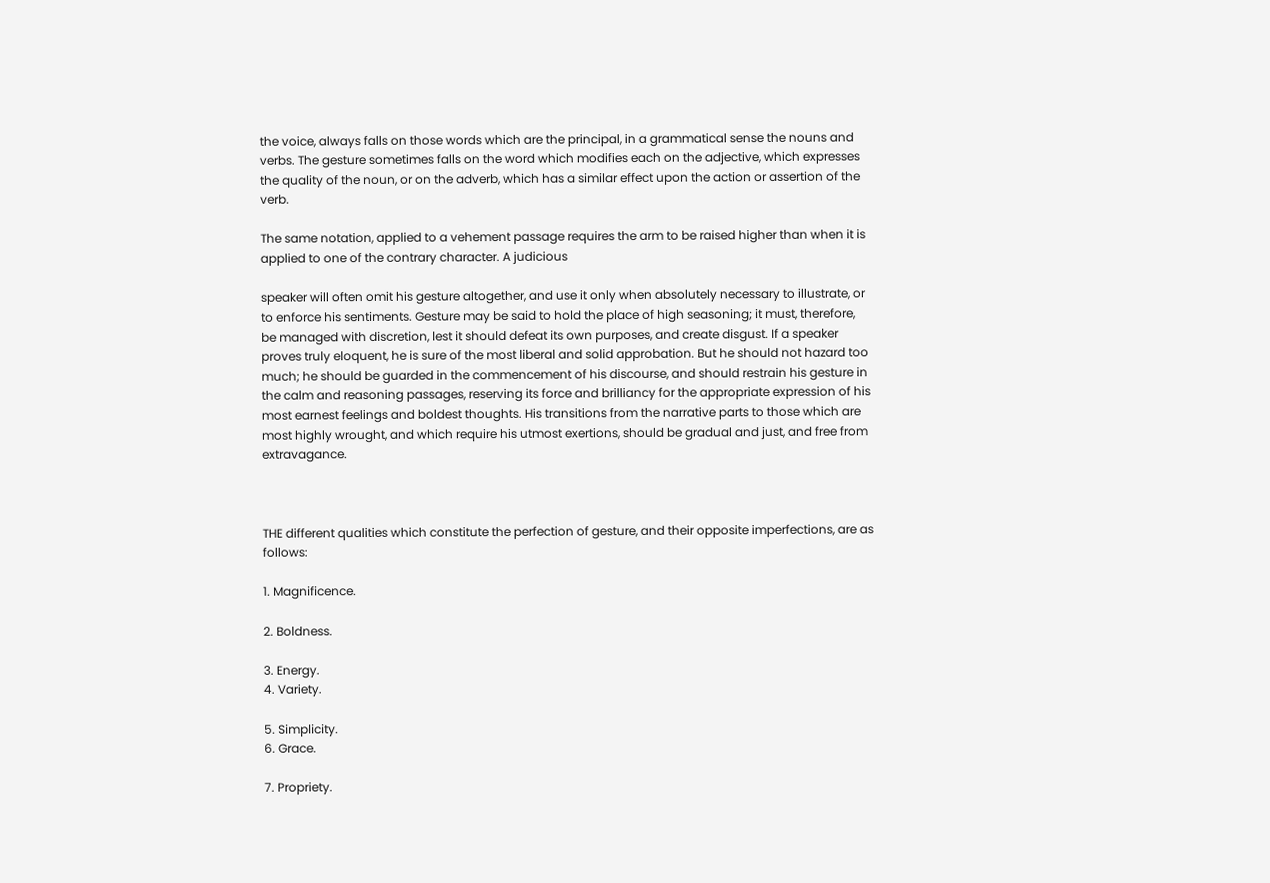the voice, always falls on those words which are the principal, in a grammatical sense the nouns and verbs. The gesture sometimes falls on the word which modifies each on the adjective, which expresses the quality of the noun, or on the adverb, which has a similar effect upon the action or assertion of the verb.

The same notation, applied to a vehement passage requires the arm to be raised higher than when it is applied to one of the contrary character. A judicious

speaker will often omit his gesture altogether, and use it only when absolutely necessary to illustrate, or to enforce his sentiments. Gesture may be said to hold the place of high seasoning; it must, therefore, be managed with discretion, lest it should defeat its own purposes, and create disgust. If a speaker proves truly eloquent, he is sure of the most liberal and solid approbation. But he should not hazard too much; he should be guarded in the commencement of his discourse, and should restrain his gesture in the calm and reasoning passages, reserving its force and brilliancy for the appropriate expression of his most earnest feelings and boldest thoughts. His transitions from the narrative parts to those which are most highly wrought, and which require his utmost exertions, should be gradual and just, and free from extravagance.



THE different qualities which constitute the perfection of gesture, and their opposite imperfections, are as follows:

1. Magnificence.

2. Boldness.

3. Energy.
4. Variety.

5. Simplicity.
6. Grace.

7. Propriety.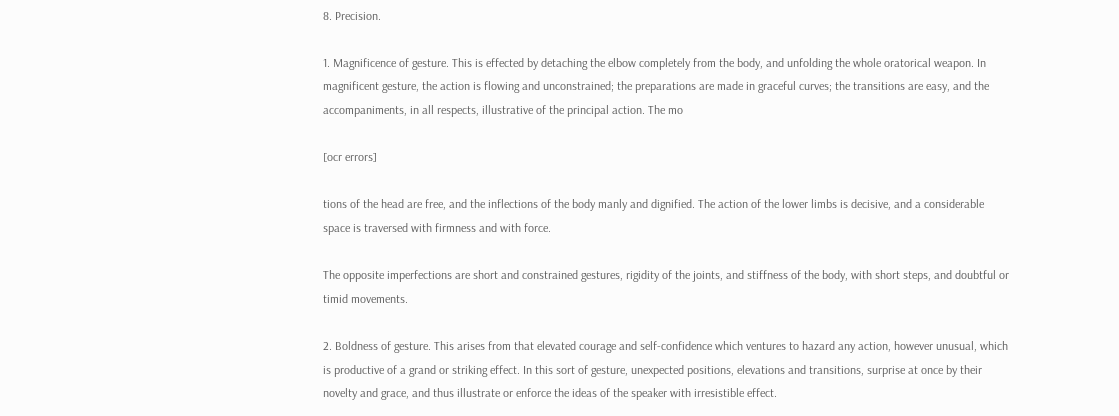8. Precision.

1. Magnificence of gesture. This is effected by detaching the elbow completely from the body, and unfolding the whole oratorical weapon. In magnificent gesture, the action is flowing and unconstrained; the preparations are made in graceful curves; the transitions are easy, and the accompaniments, in all respects, illustrative of the principal action. The mo

[ocr errors]

tions of the head are free, and the inflections of the body manly and dignified. The action of the lower limbs is decisive, and a considerable space is traversed with firmness and with force.

The opposite imperfections are short and constrained gestures, rigidity of the joints, and stiffness of the body, with short steps, and doubtful or timid movements.

2. Boldness of gesture. This arises from that elevated courage and self-confidence which ventures to hazard any action, however unusual, which is productive of a grand or striking effect. In this sort of gesture, unexpected positions, elevations and transitions, surprise at once by their novelty and grace, and thus illustrate or enforce the ideas of the speaker with irresistible effect.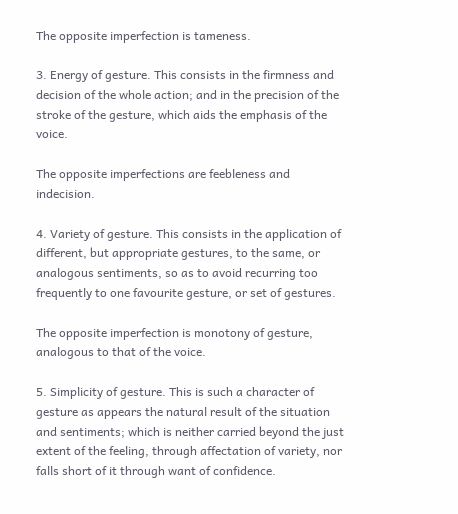The opposite imperfection is tameness.

3. Energy of gesture. This consists in the firmness and decision of the whole action; and in the precision of the stroke of the gesture, which aids the emphasis of the voice.

The opposite imperfections are feebleness and indecision.

4. Variety of gesture. This consists in the application of different, but appropriate gestures, to the same, or analogous sentiments, so as to avoid recurring too frequently to one favourite gesture, or set of gestures.

The opposite imperfection is monotony of gesture, analogous to that of the voice.

5. Simplicity of gesture. This is such a character of gesture as appears the natural result of the situation and sentiments; which is neither carried beyond the just extent of the feeling, through affectation of variety, nor falls short of it through want of confidence.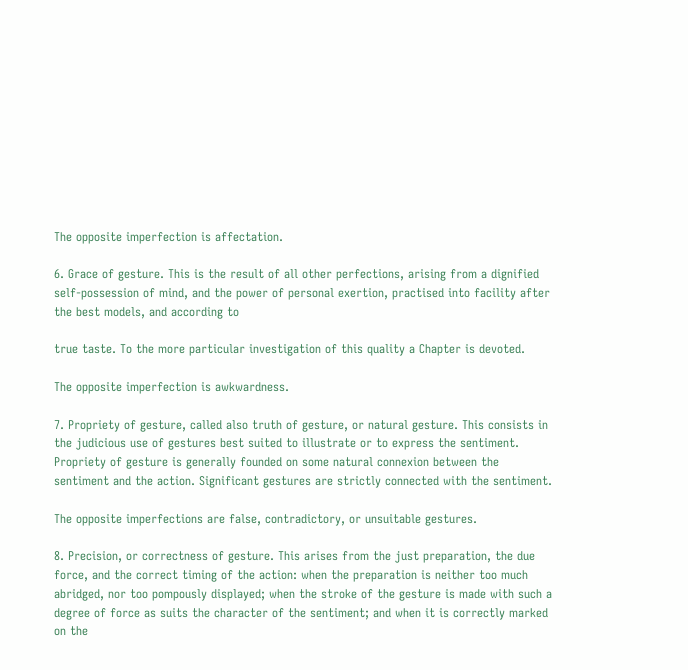The opposite imperfection is affectation.

6. Grace of gesture. This is the result of all other perfections, arising from a dignified self-possession of mind, and the power of personal exertion, practised into facility after the best models, and according to

true taste. To the more particular investigation of this quality a Chapter is devoted.

The opposite imperfection is awkwardness.

7. Propriety of gesture, called also truth of gesture, or natural gesture. This consists in the judicious use of gestures best suited to illustrate or to express the sentiment. Propriety of gesture is generally founded on some natural connexion between the sentiment and the action. Significant gestures are strictly connected with the sentiment.

The opposite imperfections are false, contradictory, or unsuitable gestures.

8. Precision, or correctness of gesture. This arises from the just preparation, the due force, and the correct timing of the action: when the preparation is neither too much abridged, nor too pompously displayed; when the stroke of the gesture is made with such a degree of force as suits the character of the sentiment; and when it is correctly marked on the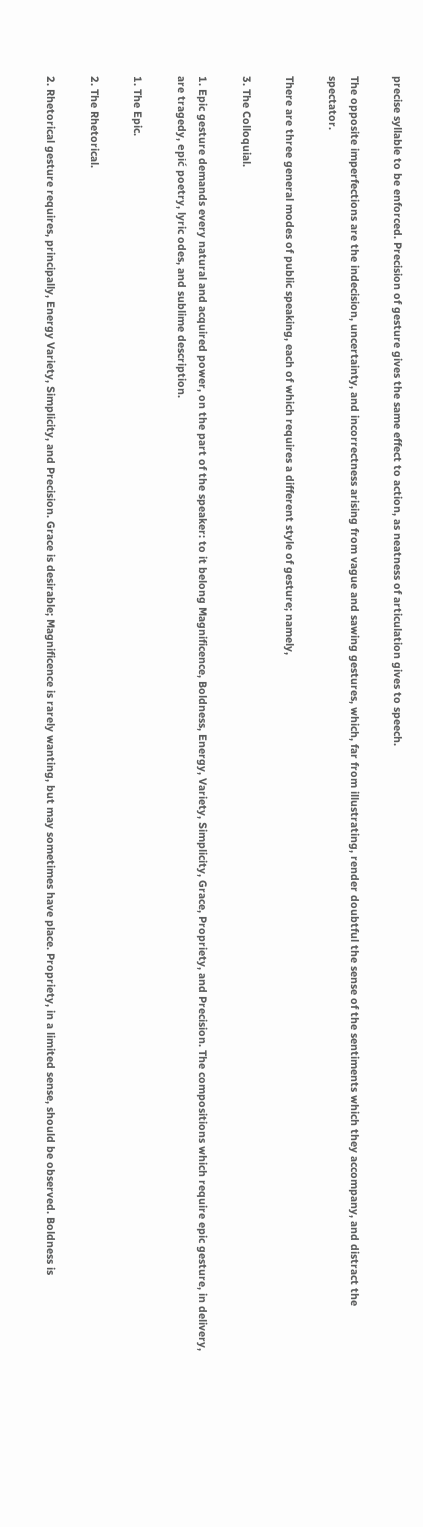precise syllable to be enforced. Precision of gesture gives the same effect to action, as neatness of articulation gives to speech.

The opposite imperfections are the indecision, uncertainty, and incorrectness arising from vague and sawing gestures, which, far from illustrating, render doubtful the sense of the sentiments which they accompany, and distract the spectator.

There are three general modes of public speaking, each of which requires a different style of gesture; namely,

3. The Colloquial.

1. Epic gesture demands every natural and acquired power, on the part of the speaker: to it belong Magnificence, Boldness, Energy, Variety, Simplicity, Grace, Propriety, and Precision. The compositions which require epic gesture, in delivery, are tragedy, epić poetry, lyric odes, and sublime description.

1. The Epic.

2. The Rhetorical.

2. Rhetorical gesture requires, principally, Energy Variety, Simplicity, and Precision. Grace is desirable; Magnificence is rarely wanting, but may sometimes have place. Propriety, in a limited sense, should be observed. Boldness is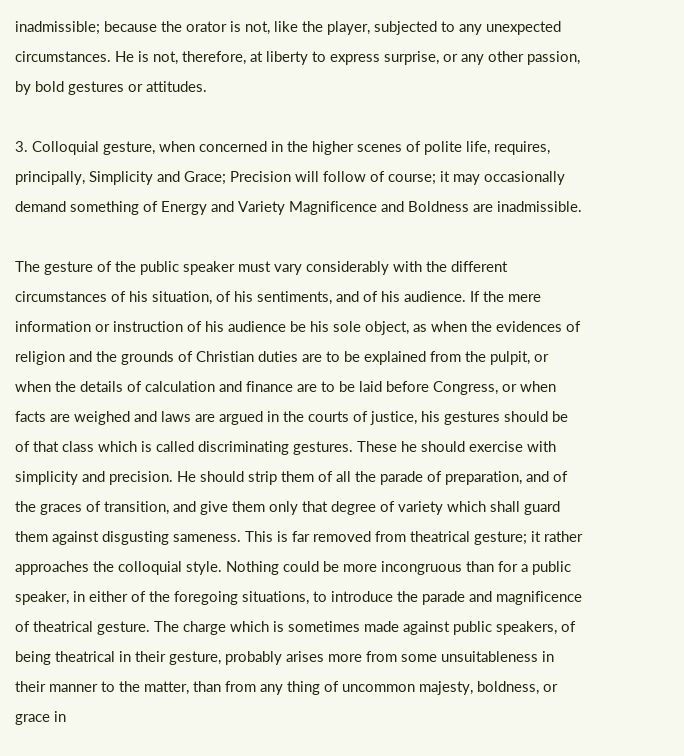inadmissible; because the orator is not, like the player, subjected to any unexpected circumstances. He is not, therefore, at liberty to express surprise, or any other passion, by bold gestures or attitudes.

3. Colloquial gesture, when concerned in the higher scenes of polite life, requires, principally, Simplicity and Grace; Precision will follow of course; it may occasionally demand something of Energy and Variety Magnificence and Boldness are inadmissible.

The gesture of the public speaker must vary considerably with the different circumstances of his situation, of his sentiments, and of his audience. If the mere information or instruction of his audience be his sole object, as when the evidences of religion and the grounds of Christian duties are to be explained from the pulpit, or when the details of calculation and finance are to be laid before Congress, or when facts are weighed and laws are argued in the courts of justice, his gestures should be of that class which is called discriminating gestures. These he should exercise with simplicity and precision. He should strip them of all the parade of preparation, and of the graces of transition, and give them only that degree of variety which shall guard them against disgusting sameness. This is far removed from theatrical gesture; it rather approaches the colloquial style. Nothing could be more incongruous than for a public speaker, in either of the foregoing situations, to introduce the parade and magnificence of theatrical gesture. The charge which is sometimes made against public speakers, of being theatrical in their gesture, probably arises more from some unsuitableness in their manner to the matter, than from any thing of uncommon majesty, boldness, or grace in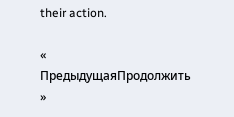their action.

« ПредыдущаяПродолжить »